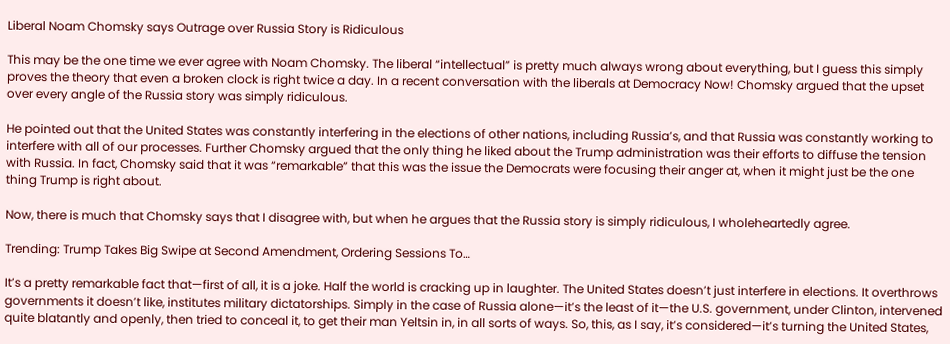Liberal Noam Chomsky says Outrage over Russia Story is Ridiculous

This may be the one time we ever agree with Noam Chomsky. The liberal “intellectual” is pretty much always wrong about everything, but I guess this simply proves the theory that even a broken clock is right twice a day. In a recent conversation with the liberals at Democracy Now! Chomsky argued that the upset over every angle of the Russia story was simply ridiculous.

He pointed out that the United States was constantly interfering in the elections of other nations, including Russia’s, and that Russia was constantly working to interfere with all of our processes. Further Chomsky argued that the only thing he liked about the Trump administration was their efforts to diffuse the tension with Russia. In fact, Chomsky said that it was “remarkable” that this was the issue the Democrats were focusing their anger at, when it might just be the one thing Trump is right about.

Now, there is much that Chomsky says that I disagree with, but when he argues that the Russia story is simply ridiculous, I wholeheartedly agree.

Trending: Trump Takes Big Swipe at Second Amendment, Ordering Sessions To…

It’s a pretty remarkable fact that—first of all, it is a joke. Half the world is cracking up in laughter. The United States doesn’t just interfere in elections. It overthrows governments it doesn’t like, institutes military dictatorships. Simply in the case of Russia alone—it’s the least of it—the U.S. government, under Clinton, intervened quite blatantly and openly, then tried to conceal it, to get their man Yeltsin in, in all sorts of ways. So, this, as I say, it’s considered—it’s turning the United States,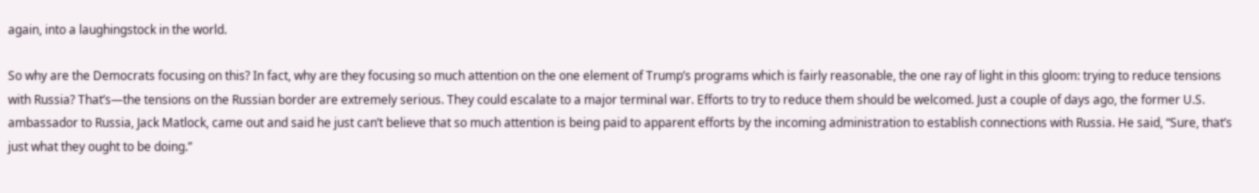again, into a laughingstock in the world.

So why are the Democrats focusing on this? In fact, why are they focusing so much attention on the one element of Trump’s programs which is fairly reasonable, the one ray of light in this gloom: trying to reduce tensions with Russia? That’s—the tensions on the Russian border are extremely serious. They could escalate to a major terminal war. Efforts to try to reduce them should be welcomed. Just a couple of days ago, the former U.S. ambassador to Russia, Jack Matlock, came out and said he just can’t believe that so much attention is being paid to apparent efforts by the incoming administration to establish connections with Russia. He said, “Sure, that’s just what they ought to be doing.”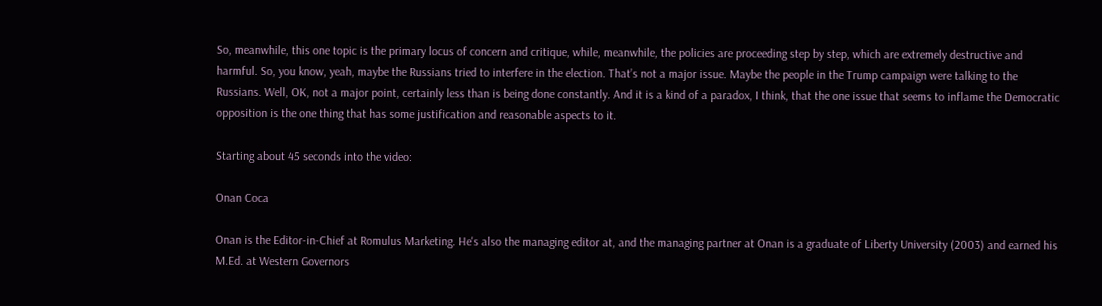So, meanwhile, this one topic is the primary locus of concern and critique, while, meanwhile, the policies are proceeding step by step, which are extremely destructive and harmful. So, you know, yeah, maybe the Russians tried to interfere in the election. That’s not a major issue. Maybe the people in the Trump campaign were talking to the Russians. Well, OK, not a major point, certainly less than is being done constantly. And it is a kind of a paradox, I think, that the one issue that seems to inflame the Democratic opposition is the one thing that has some justification and reasonable aspects to it.

Starting about 45 seconds into the video:

Onan Coca

Onan is the Editor-in-Chief at Romulus Marketing. He's also the managing editor at, and the managing partner at Onan is a graduate of Liberty University (2003) and earned his M.Ed. at Western Governors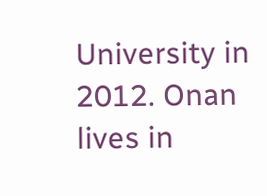University in 2012. Onan lives in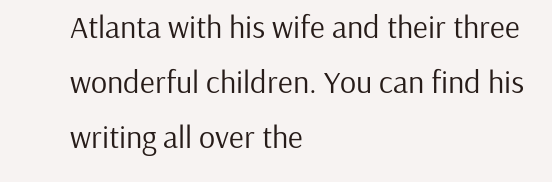Atlanta with his wife and their three wonderful children. You can find his writing all over the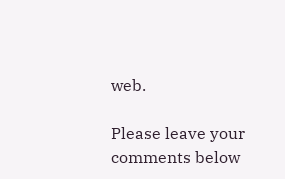web.

Please leave your comments below